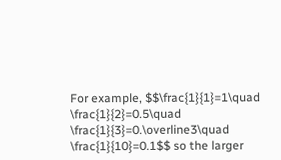For example, $$\frac{1}{1}=1\quad \frac{1}{2}=0.5\quad \frac{1}{3}=0.\overline3\quad \frac{1}{10}=0.1$$ so the larger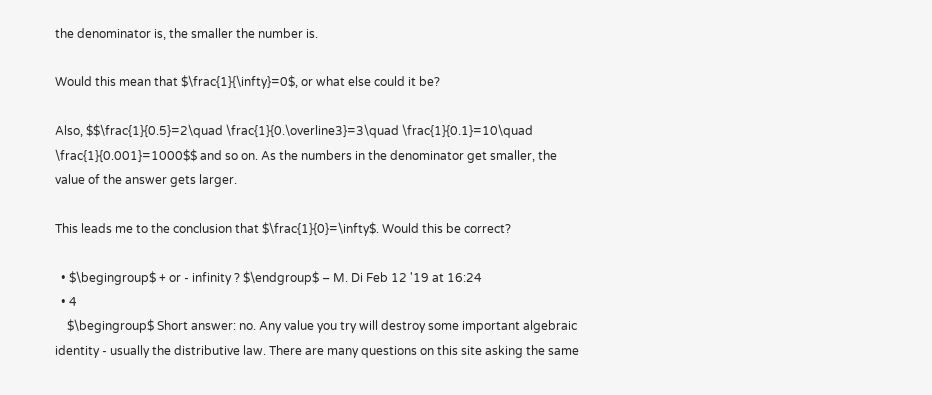the denominator is, the smaller the number is.

Would this mean that $\frac{1}{\infty}=0$, or what else could it be?

Also, $$\frac{1}{0.5}=2\quad \frac{1}{0.\overline3}=3\quad \frac{1}{0.1}=10\quad \frac{1}{0.001}=1000$$ and so on. As the numbers in the denominator get smaller, the value of the answer gets larger.

This leads me to the conclusion that $\frac{1}{0}=\infty$. Would this be correct?

  • $\begingroup$ + or - infinity ? $\endgroup$ – M. Di Feb 12 '19 at 16:24
  • 4
    $\begingroup$ Short answer: no. Any value you try will destroy some important algebraic identity - usually the distributive law. There are many questions on this site asking the same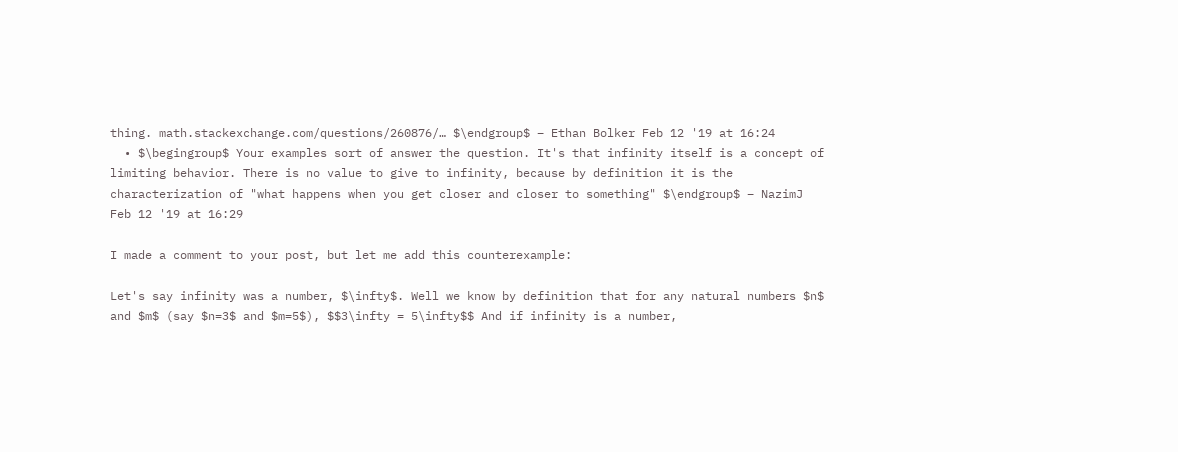thing. math.stackexchange.com/questions/260876/… $\endgroup$ – Ethan Bolker Feb 12 '19 at 16:24
  • $\begingroup$ Your examples sort of answer the question. It's that infinity itself is a concept of limiting behavior. There is no value to give to infinity, because by definition it is the characterization of "what happens when you get closer and closer to something" $\endgroup$ – NazimJ Feb 12 '19 at 16:29

I made a comment to your post, but let me add this counterexample:

Let's say infinity was a number, $\infty$. Well we know by definition that for any natural numbers $n$ and $m$ (say $n=3$ and $m=5$), $$3\infty = 5\infty$$ And if infinity is a number,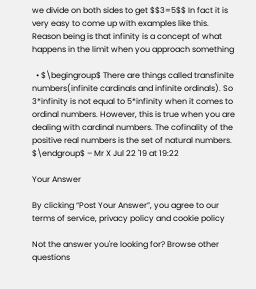we divide on both sides to get $$3=5$$ In fact it is very easy to come up with examples like this. Reason being is that infinity is a concept of what happens in the limit when you approach something

  • $\begingroup$ There are things called transfinite numbers(infinite cardinals and infinite ordinals). So 3*infinity is not equal to 5*infinity when it comes to ordinal numbers. However, this is true when you are dealing with cardinal numbers. The cofinality of the positive real numbers is the set of natural numbers. $\endgroup$ – Mr X Jul 22 '19 at 19:22

Your Answer

By clicking “Post Your Answer”, you agree to our terms of service, privacy policy and cookie policy

Not the answer you're looking for? Browse other questions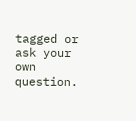tagged or ask your own question.